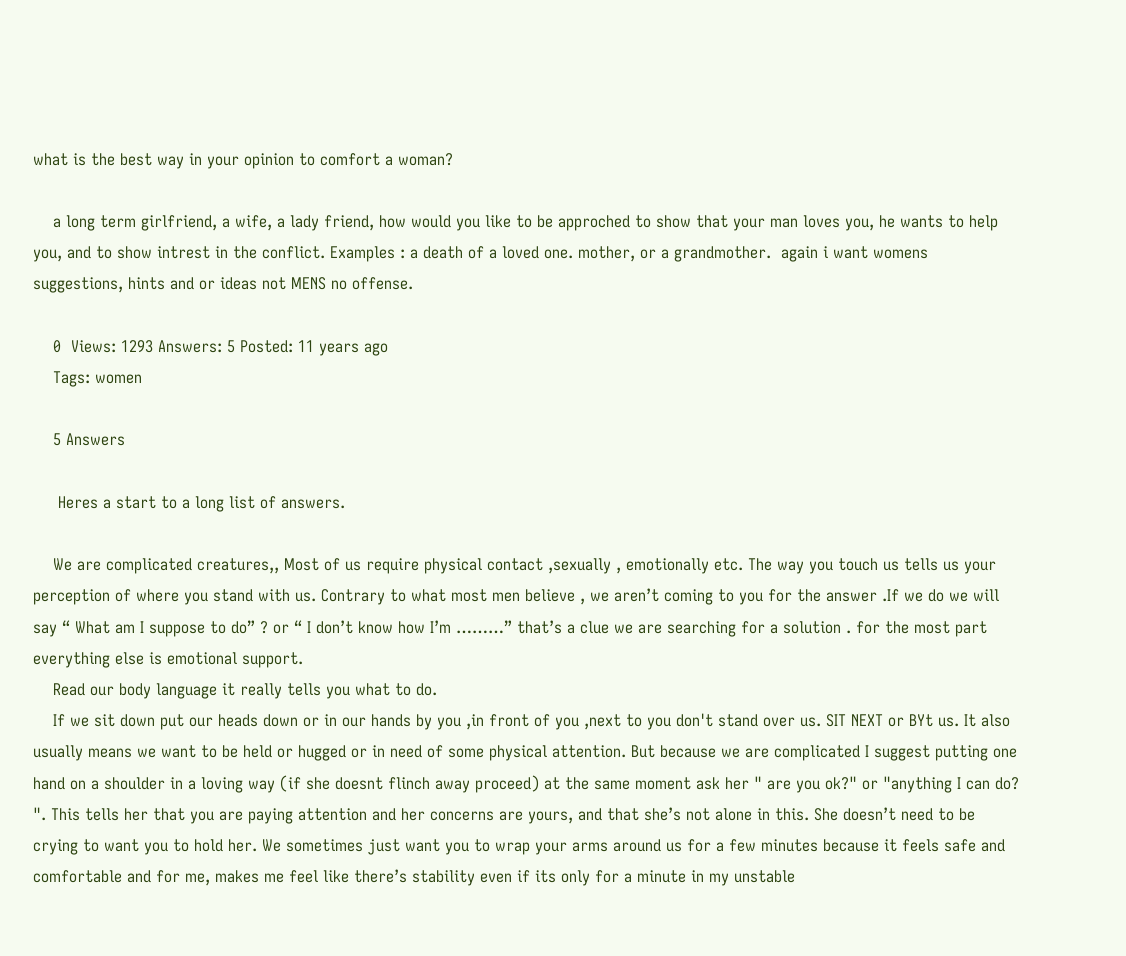what is the best way in your opinion to comfort a woman?

    a long term girlfriend, a wife, a lady friend, how would you like to be approched to show that your man loves you, he wants to help you, and to show intrest in the conflict. Examples : a death of a loved one. mother, or a grandmother.  again i want womens suggestions, hints and or ideas not MENS no offense.

    0  Views: 1293 Answers: 5 Posted: 11 years ago
    Tags: women

    5 Answers

     Heres a start to a long list of answers.

    We are complicated creatures,, Most of us require physical contact ,sexually , emotionally etc. The way you touch us tells us your perception of where you stand with us. Contrary to what most men believe , we aren’t coming to you for the answer .If we do we will say “ What am I suppose to do” ? or “ I don’t know how I’m ………” that’s a clue we are searching for a solution . for the most part everything else is emotional support.
    Read our body language it really tells you what to do.
    If we sit down put our heads down or in our hands by you ,in front of you ,next to you don't stand over us. SIT NEXT or BYt us. It also usually means we want to be held or hugged or in need of some physical attention. But because we are complicated I suggest putting one hand on a shoulder in a loving way (if she doesnt flinch away proceed) at the same moment ask her " are you ok?" or "anything I can do? ". This tells her that you are paying attention and her concerns are yours, and that she’s not alone in this. She doesn’t need to be crying to want you to hold her. We sometimes just want you to wrap your arms around us for a few minutes because it feels safe and comfortable and for me, makes me feel like there’s stability even if its only for a minute in my unstable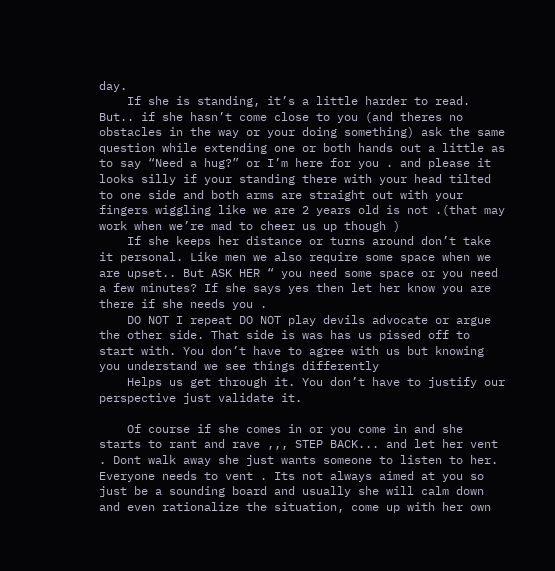day.
    If she is standing, it’s a little harder to read. But.. if she hasn’t come close to you (and theres no obstacles in the way or your doing something) ask the same question while extending one or both hands out a little as to say “Need a hug?” or I’m here for you . and please it looks silly if your standing there with your head tilted to one side and both arms are straight out with your fingers wiggling like we are 2 years old is not .(that may work when we’re mad to cheer us up though )
    If she keeps her distance or turns around don’t take it personal. Like men we also require some space when we are upset.. But ASK HER “ you need some space or you need a few minutes? If she says yes then let her know you are there if she needs you .
    DO NOT I repeat DO NOT play devils advocate or argue the other side. That side is was has us pissed off to start with. You don’t have to agree with us but knowing you understand we see things differently
    Helps us get through it. You don’t have to justify our perspective just validate it.

    Of course if she comes in or you come in and she starts to rant and rave ,,, STEP BACK... and let her vent . Dont walk away she just wants someone to listen to her. Everyone needs to vent . Its not always aimed at you so just be a sounding board and usually she will calm down and even rationalize the situation, come up with her own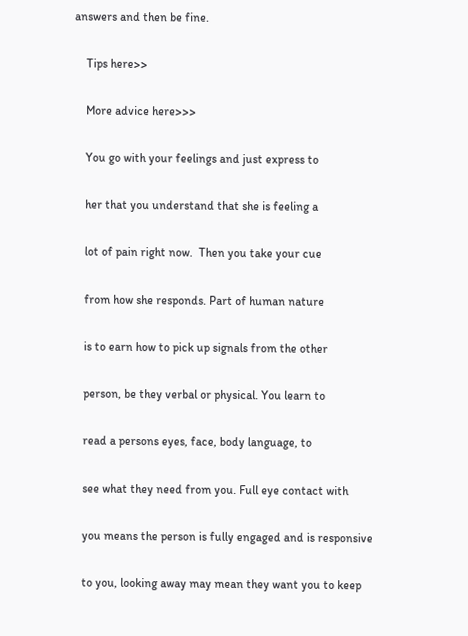answers and then be fine.

    Tips here>>

    More advice here>>>

    You go with your feelings and just express to

    her that you understand that she is feeling a

    lot of pain right now.  Then you take your cue

    from how she responds. Part of human nature

    is to earn how to pick up signals from the other

    person, be they verbal or physical. You learn to

    read a persons eyes, face, body language, to

    see what they need from you. Full eye contact with

    you means the person is fully engaged and is responsive

    to you, looking away may mean they want you to keep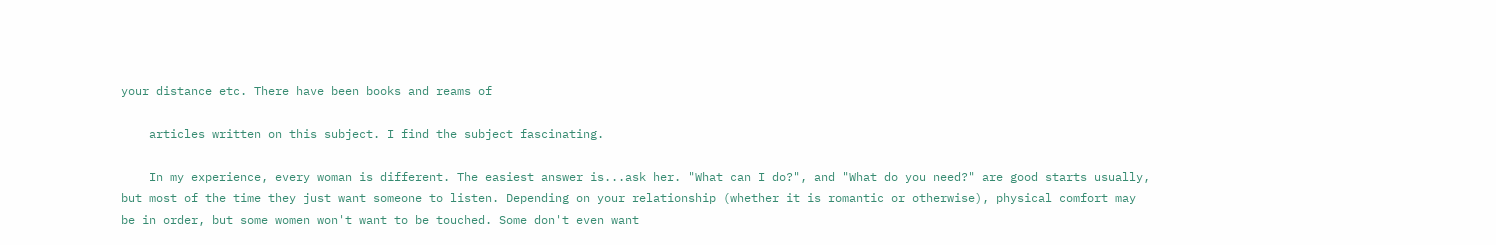your distance etc. There have been books and reams of

    articles written on this subject. I find the subject fascinating.

    In my experience, every woman is different. The easiest answer is...ask her. "What can I do?", and "What do you need?" are good starts usually, but most of the time they just want someone to listen. Depending on your relationship (whether it is romantic or otherwise), physical comfort may be in order, but some women won't want to be touched. Some don't even want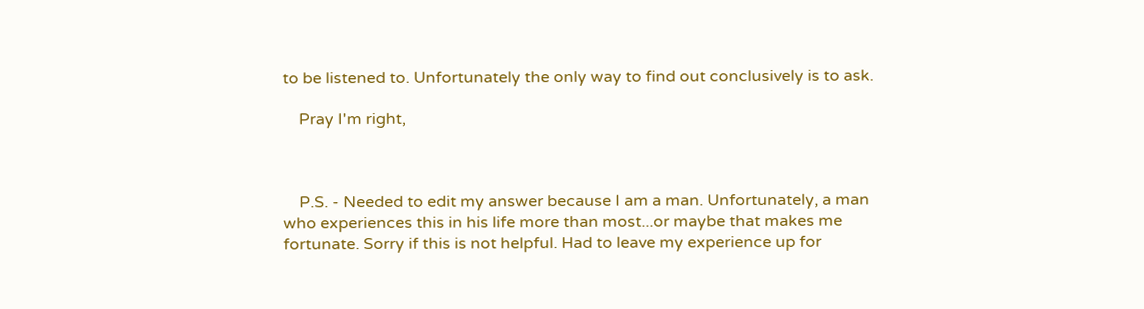to be listened to. Unfortunately the only way to find out conclusively is to ask.

    Pray I'm right,



    P.S. - Needed to edit my answer because I am a man. Unfortunately, a man who experiences this in his life more than most...or maybe that makes me fortunate. Sorry if this is not helpful. Had to leave my experience up for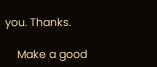you. Thanks.

    Make a good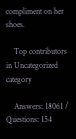compliment on her shoes.

    Top contributors in Uncategorized category

    Answers: 18061 / Questions: 154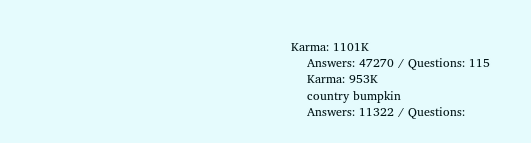Karma: 1101K
    Answers: 47270 / Questions: 115
    Karma: 953K
    country bumpkin
    Answers: 11322 / Questions: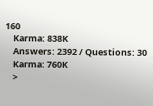160
    Karma: 838K
    Answers: 2392 / Questions: 30
    Karma: 760K
    >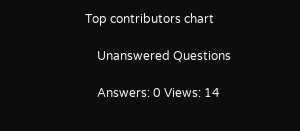Top contributors chart

    Unanswered Questions

    Answers: 0 Views: 14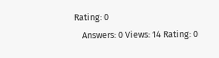Rating: 0
    Answers: 0 Views: 14 Rating: 0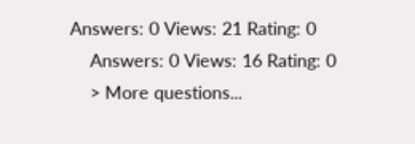Answers: 0 Views: 21 Rating: 0
    Answers: 0 Views: 16 Rating: 0
    > More questions...